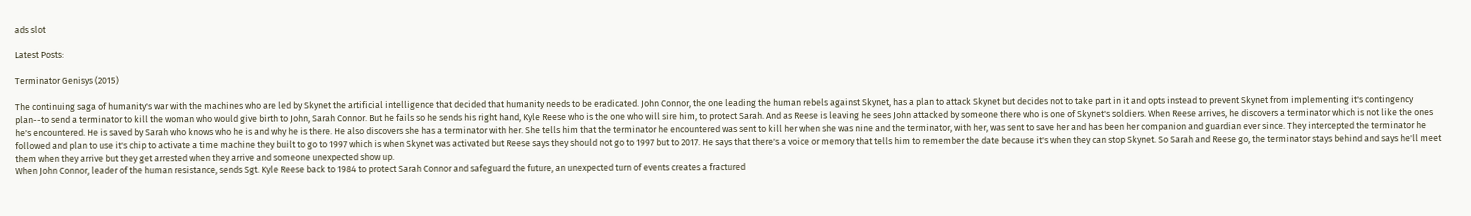ads slot

Latest Posts:

Terminator Genisys (2015)

The continuing saga of humanity's war with the machines who are led by Skynet the artificial intelligence that decided that humanity needs to be eradicated. John Connor, the one leading the human rebels against Skynet, has a plan to attack Skynet but decides not to take part in it and opts instead to prevent Skynet from implementing it's contingency plan--to send a terminator to kill the woman who would give birth to John, Sarah Connor. But he fails so he sends his right hand, Kyle Reese who is the one who will sire him, to protect Sarah. And as Reese is leaving he sees John attacked by someone there who is one of Skynet's soldiers. When Reese arrives, he discovers a terminator which is not like the ones he's encountered. He is saved by Sarah who knows who he is and why he is there. He also discovers she has a terminator with her. She tells him that the terminator he encountered was sent to kill her when she was nine and the terminator, with her, was sent to save her and has been her companion and guardian ever since. They intercepted the terminator he followed and plan to use it's chip to activate a time machine they built to go to 1997 which is when Skynet was activated but Reese says they should not go to 1997 but to 2017. He says that there's a voice or memory that tells him to remember the date because it's when they can stop Skynet. So Sarah and Reese go, the terminator stays behind and says he'll meet them when they arrive but they get arrested when they arrive and someone unexpected show up.
When John Connor, leader of the human resistance, sends Sgt. Kyle Reese back to 1984 to protect Sarah Connor and safeguard the future, an unexpected turn of events creates a fractured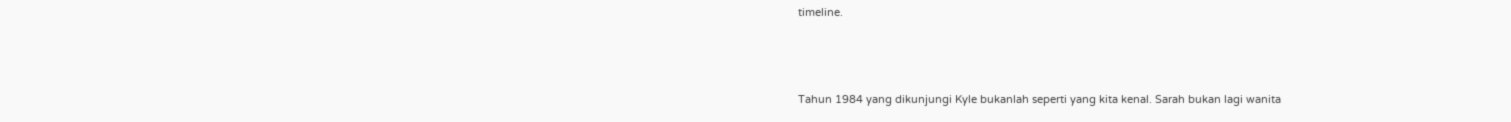timeline.



Tahun 1984 yang dikunjungi Kyle bukanlah seperti yang kita kenal. Sarah bukan lagi wanita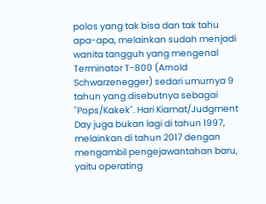polos yang tak bisa dan tak tahu apa-apa, melainkan sudah menjadi wanita tangguh yang mengenal Terminator T-800 (Arnold Schwarzenegger) sedari umurnya 9 tahun yang disebutnya sebagai "Pops/Kakek". Hari Kiamat/Judgment Day juga bukan lagi di tahun 1997, melainkan di tahun 2017 dengan mengambil pengejawantahan baru, yaitu operating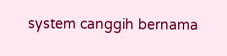system canggih bernama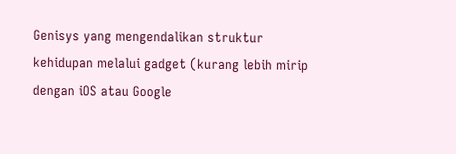Genisys yang mengendalikan struktur kehidupan melalui gadget (kurang lebih mirip dengan iOS atau Google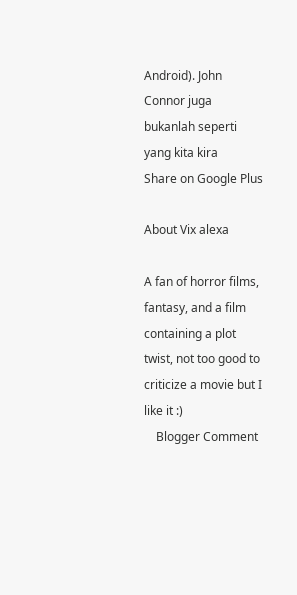Android). John Connor juga bukanlah seperti yang kita kira
Share on Google Plus

About Vix alexa

A fan of horror films, fantasy, and a film containing a plot twist, not too good to criticize a movie but I like it :)
    Blogger Comment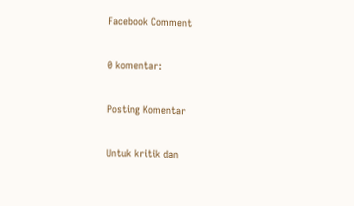Facebook Comment

0 komentar:

Posting Komentar

Untuk kritik dan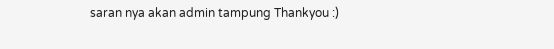saran nya akan admin tampung Thankyou :)